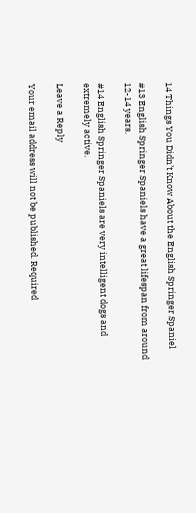14 Things You Didn’t Know About the English Springer Spaniel

#13 English Springer Spaniels have a great lifespan from around 12-14 years.

#14 English Springer Spaniels are very intelligent dogs and extremely active.

Leave a Reply

Your email address will not be published. Required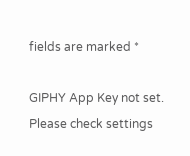fields are marked *

GIPHY App Key not set. Please check settings